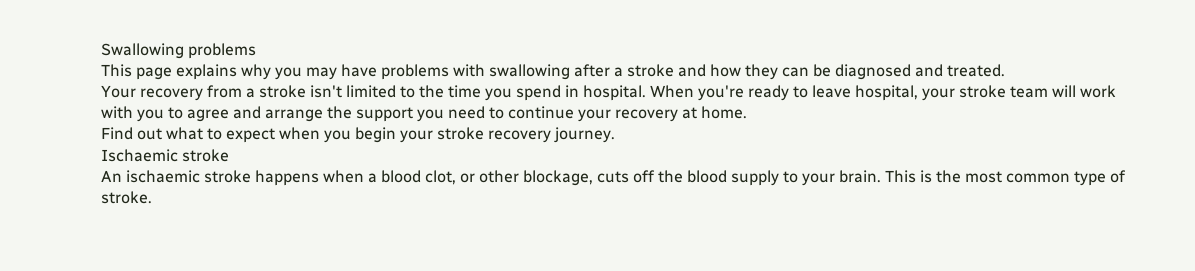Swallowing problems
This page explains why you may have problems with swallowing after a stroke and how they can be diagnosed and treated.
Your recovery from a stroke isn't limited to the time you spend in hospital. When you're ready to leave hospital, your stroke team will work with you to agree and arrange the support you need to continue your recovery at home.
Find out what to expect when you begin your stroke recovery journey.
Ischaemic stroke
An ischaemic stroke happens when a blood clot, or other blockage, cuts off the blood supply to your brain. This is the most common type of stroke.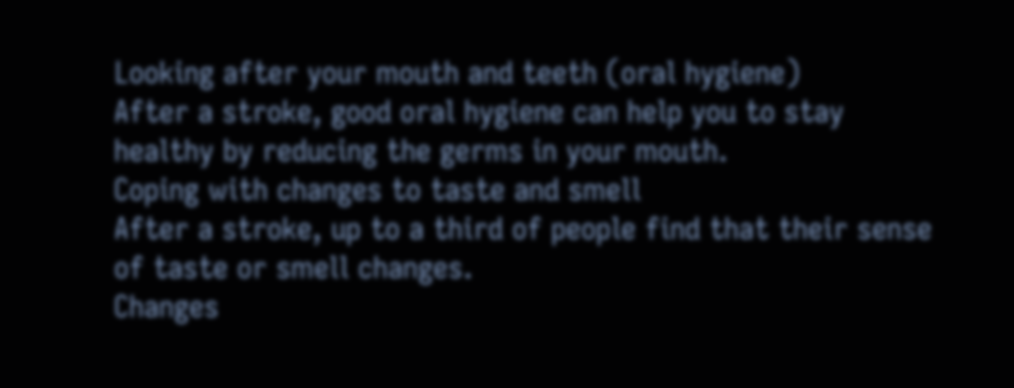Looking after your mouth and teeth (oral hygiene)
After a stroke, good oral hygiene can help you to stay healthy by reducing the germs in your mouth.
Coping with changes to taste and smell
After a stroke, up to a third of people find that their sense of taste or smell changes.
Changes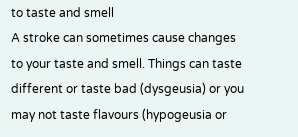to taste and smell
A stroke can sometimes cause changes to your taste and smell. Things can taste different or taste bad (dysgeusia) or you may not taste flavours (hypogeusia or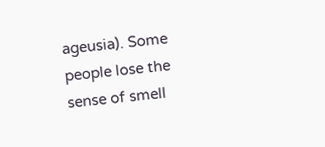ageusia). Some people lose the sense of smell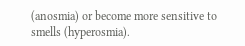(anosmia) or become more sensitive to smells (hyperosmia).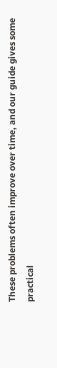These problems often improve over time, and our guide gives some practical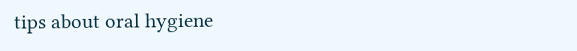tips about oral hygiene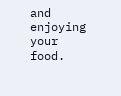and enjoying your food.